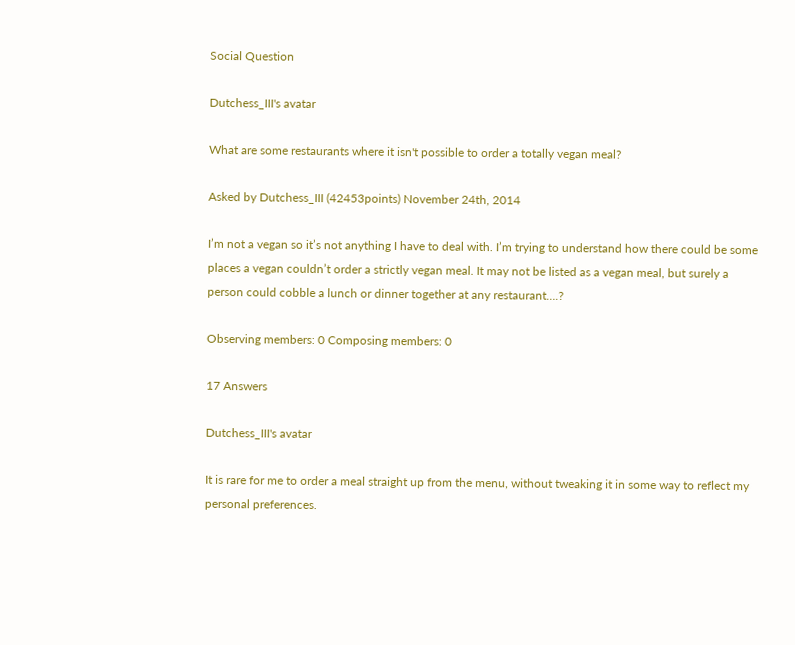Social Question

Dutchess_III's avatar

What are some restaurants where it isn't possible to order a totally vegan meal?

Asked by Dutchess_III (42453points) November 24th, 2014

I’m not a vegan so it’s not anything I have to deal with. I’m trying to understand how there could be some places a vegan couldn’t order a strictly vegan meal. It may not be listed as a vegan meal, but surely a person could cobble a lunch or dinner together at any restaurant….?

Observing members: 0 Composing members: 0

17 Answers

Dutchess_III's avatar

It is rare for me to order a meal straight up from the menu, without tweaking it in some way to reflect my personal preferences.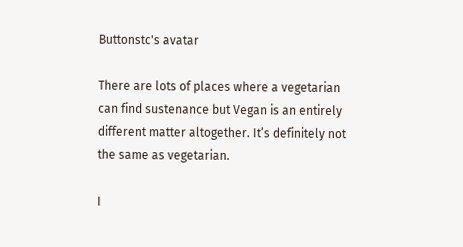Buttonstc's avatar

There are lots of places where a vegetarian can find sustenance but Vegan is an entirely different matter altogether. It’s definitely not the same as vegetarian.

I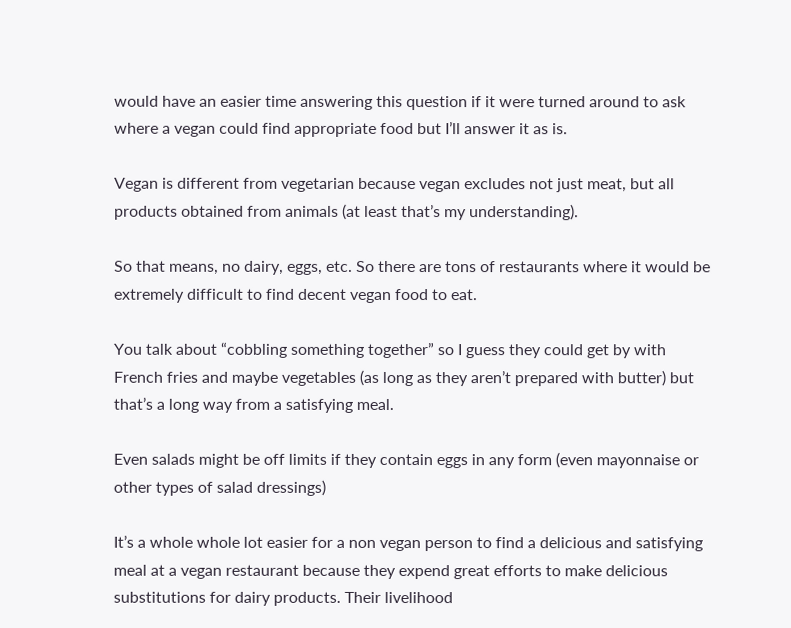would have an easier time answering this question if it were turned around to ask where a vegan could find appropriate food but I’ll answer it as is.

Vegan is different from vegetarian because vegan excludes not just meat, but all products obtained from animals (at least that’s my understanding).

So that means, no dairy, eggs, etc. So there are tons of restaurants where it would be extremely difficult to find decent vegan food to eat.

You talk about “cobbling something together” so I guess they could get by with French fries and maybe vegetables (as long as they aren’t prepared with butter) but that’s a long way from a satisfying meal.

Even salads might be off limits if they contain eggs in any form (even mayonnaise or other types of salad dressings)

It’s a whole whole lot easier for a non vegan person to find a delicious and satisfying meal at a vegan restaurant because they expend great efforts to make delicious substitutions for dairy products. Their livelihood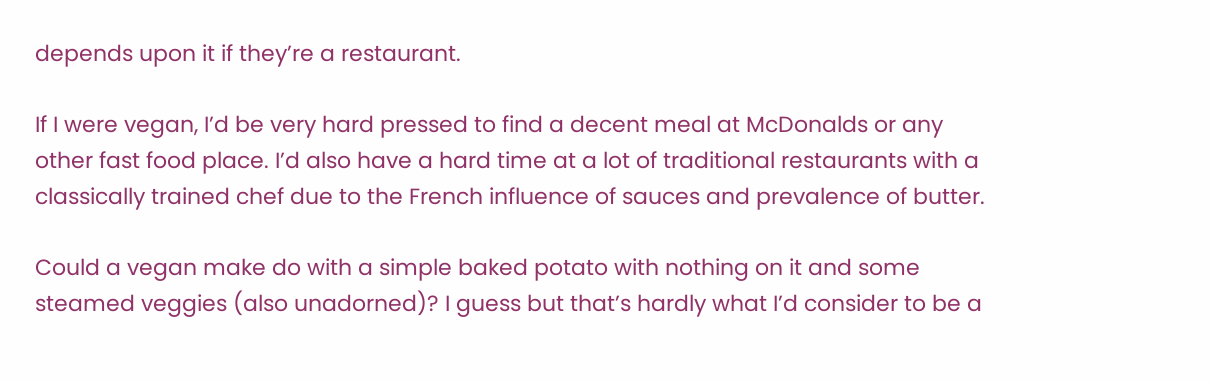depends upon it if they’re a restaurant.

If I were vegan, I’d be very hard pressed to find a decent meal at McDonalds or any other fast food place. I’d also have a hard time at a lot of traditional restaurants with a classically trained chef due to the French influence of sauces and prevalence of butter.

Could a vegan make do with a simple baked potato with nothing on it and some steamed veggies (also unadorned)? I guess but that’s hardly what I’d consider to be a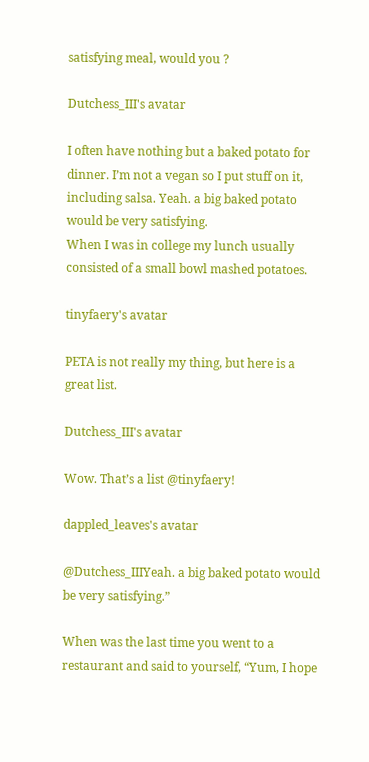satisfying meal, would you ?

Dutchess_III's avatar

I often have nothing but a baked potato for dinner. I’m not a vegan so I put stuff on it, including salsa. Yeah. a big baked potato would be very satisfying.
When I was in college my lunch usually consisted of a small bowl mashed potatoes.

tinyfaery's avatar

PETA is not really my thing, but here is a great list.

Dutchess_III's avatar

Wow. That’s a list @tinyfaery!

dappled_leaves's avatar

@Dutchess_IIIYeah. a big baked potato would be very satisfying.”

When was the last time you went to a restaurant and said to yourself, “Yum, I hope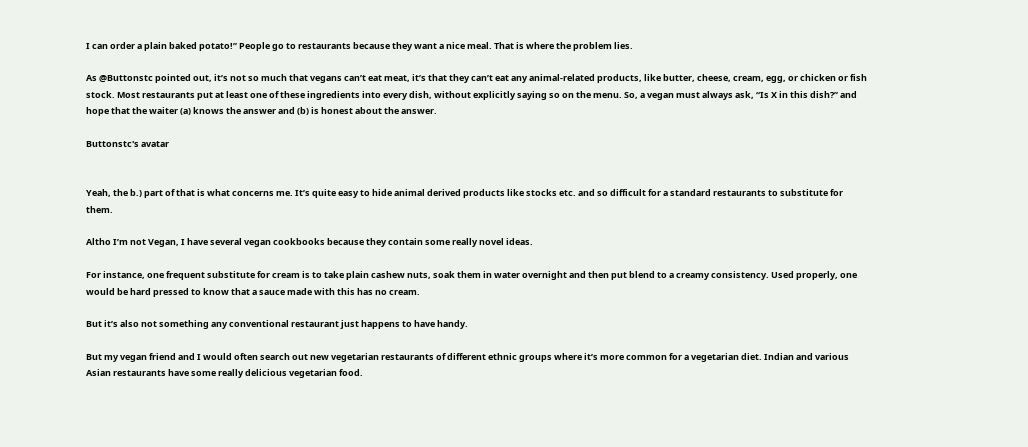I can order a plain baked potato!” People go to restaurants because they want a nice meal. That is where the problem lies.

As @Buttonstc pointed out, it’s not so much that vegans can’t eat meat, it’s that they can’t eat any animal-related products, like butter, cheese, cream, egg, or chicken or fish stock. Most restaurants put at least one of these ingredients into every dish, without explicitly saying so on the menu. So, a vegan must always ask, “Is X in this dish?” and hope that the waiter (a) knows the answer and (b) is honest about the answer.

Buttonstc's avatar


Yeah, the b.) part of that is what concerns me. It’s quite easy to hide animal derived products like stocks etc. and so difficult for a standard restaurants to substitute for them.

Altho I’m not Vegan, I have several vegan cookbooks because they contain some really novel ideas.

For instance, one frequent substitute for cream is to take plain cashew nuts, soak them in water overnight and then put blend to a creamy consistency. Used properly, one would be hard pressed to know that a sauce made with this has no cream.

But it’s also not something any conventional restaurant just happens to have handy.

But my vegan friend and I would often search out new vegetarian restaurants of different ethnic groups where it’s more common for a vegetarian diet. Indian and various Asian restaurants have some really delicious vegetarian food.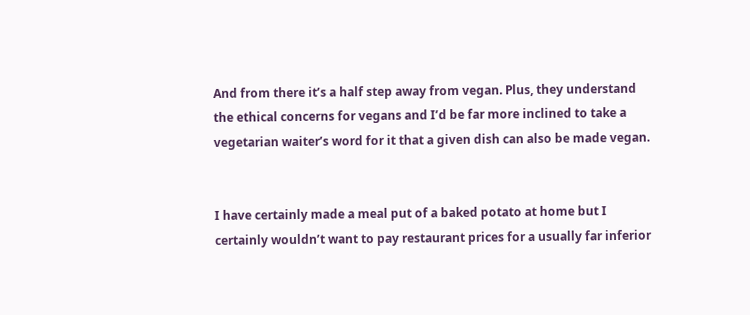And from there it’s a half step away from vegan. Plus, they understand the ethical concerns for vegans and I’d be far more inclined to take a vegetarian waiter’s word for it that a given dish can also be made vegan.


I have certainly made a meal put of a baked potato at home but I certainly wouldn’t want to pay restaurant prices for a usually far inferior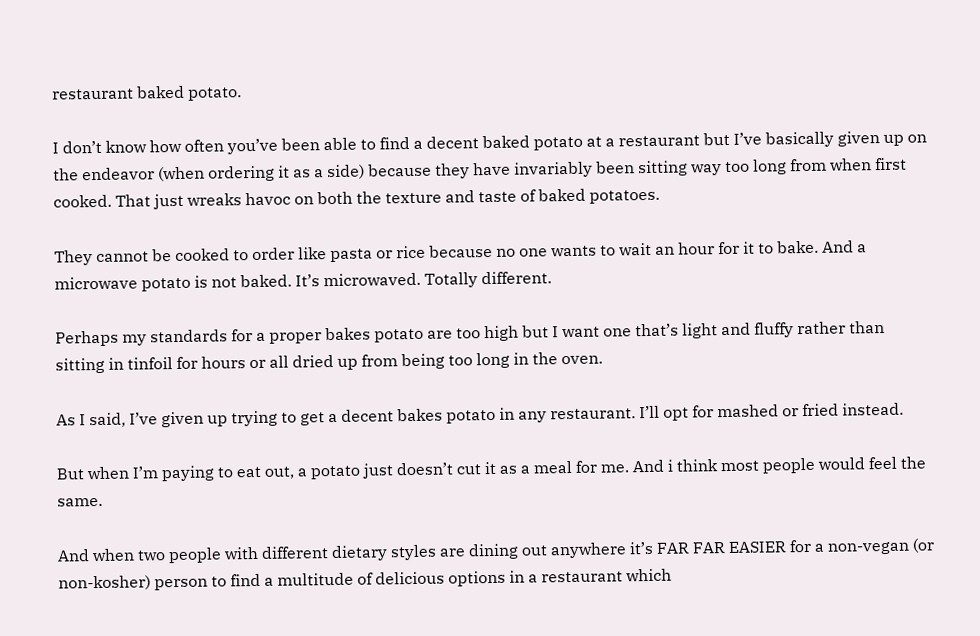restaurant baked potato.

I don’t know how often you’ve been able to find a decent baked potato at a restaurant but I’ve basically given up on the endeavor (when ordering it as a side) because they have invariably been sitting way too long from when first cooked. That just wreaks havoc on both the texture and taste of baked potatoes.

They cannot be cooked to order like pasta or rice because no one wants to wait an hour for it to bake. And a microwave potato is not baked. It’s microwaved. Totally different.

Perhaps my standards for a proper bakes potato are too high but I want one that’s light and fluffy rather than sitting in tinfoil for hours or all dried up from being too long in the oven.

As I said, I’ve given up trying to get a decent bakes potato in any restaurant. I’ll opt for mashed or fried instead.

But when I’m paying to eat out, a potato just doesn’t cut it as a meal for me. And i think most people would feel the same.

And when two people with different dietary styles are dining out anywhere it’s FAR FAR EASIER for a non-vegan (or non-kosher) person to find a multitude of delicious options in a restaurant which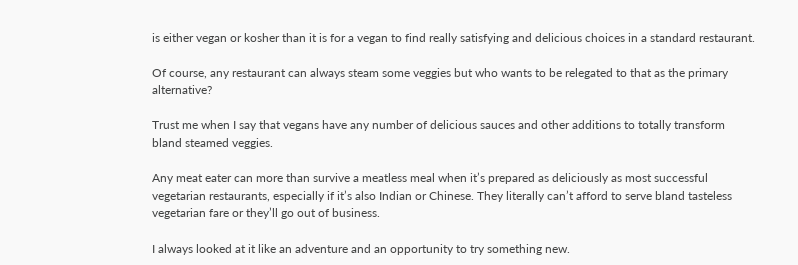is either vegan or kosher than it is for a vegan to find really satisfying and delicious choices in a standard restaurant.

Of course, any restaurant can always steam some veggies but who wants to be relegated to that as the primary alternative?

Trust me when I say that vegans have any number of delicious sauces and other additions to totally transform bland steamed veggies.

Any meat eater can more than survive a meatless meal when it’s prepared as deliciously as most successful vegetarian restaurants, especially if it’s also Indian or Chinese. They literally can’t afford to serve bland tasteless vegetarian fare or they’ll go out of business.

I always looked at it like an adventure and an opportunity to try something new.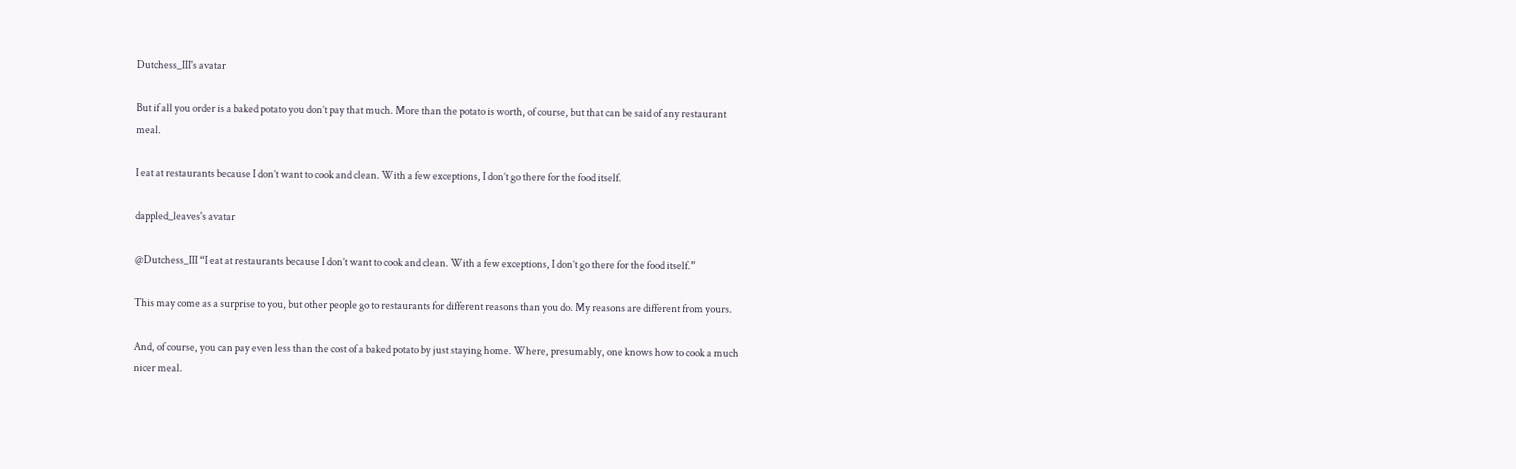Dutchess_III's avatar

But if all you order is a baked potato you don’t pay that much. More than the potato is worth, of course, but that can be said of any restaurant meal.

I eat at restaurants because I don’t want to cook and clean. With a few exceptions, I don’t go there for the food itself.

dappled_leaves's avatar

@Dutchess_III “I eat at restaurants because I don’t want to cook and clean. With a few exceptions, I don’t go there for the food itself.”

This may come as a surprise to you, but other people go to restaurants for different reasons than you do. My reasons are different from yours.

And, of course, you can pay even less than the cost of a baked potato by just staying home. Where, presumably, one knows how to cook a much nicer meal.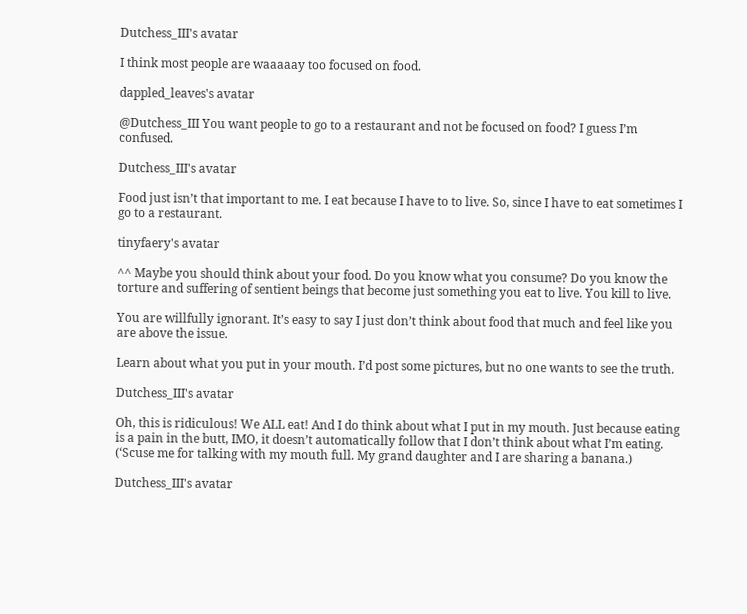Dutchess_III's avatar

I think most people are waaaaay too focused on food.

dappled_leaves's avatar

@Dutchess_III You want people to go to a restaurant and not be focused on food? I guess I’m confused.

Dutchess_III's avatar

Food just isn’t that important to me. I eat because I have to to live. So, since I have to eat sometimes I go to a restaurant.

tinyfaery's avatar

^^ Maybe you should think about your food. Do you know what you consume? Do you know the torture and suffering of sentient beings that become just something you eat to live. You kill to live.

You are willfully ignorant. It’s easy to say I just don’t think about food that much and feel like you are above the issue.

Learn about what you put in your mouth. I’d post some pictures, but no one wants to see the truth.

Dutchess_III's avatar

Oh, this is ridiculous! We ALL eat! And I do think about what I put in my mouth. Just because eating is a pain in the butt, IMO, it doesn’t automatically follow that I don’t think about what I’m eating. (‘Scuse me for talking with my mouth full. My grand daughter and I are sharing a banana.)

Dutchess_III's avatar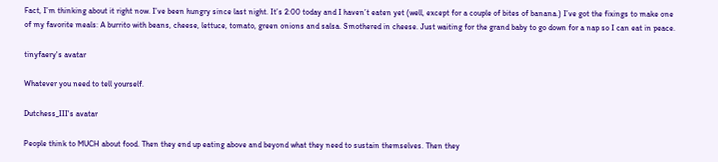Fact, I’m thinking about it right now. I’ve been hungry since last night. It’s 2:00 today and I haven’t eaten yet (well, except for a couple of bites of banana.) I’ve got the fixings to make one of my favorite meals: A burrito with beans, cheese, lettuce, tomato, green onions and salsa. Smothered in cheese. Just waiting for the grand baby to go down for a nap so I can eat in peace.

tinyfaery's avatar

Whatever you need to tell yourself.

Dutchess_III's avatar

People think to MUCH about food. Then they end up eating above and beyond what they need to sustain themselves. Then they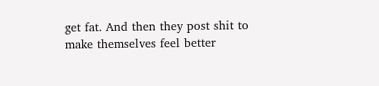get fat. And then they post shit to make themselves feel better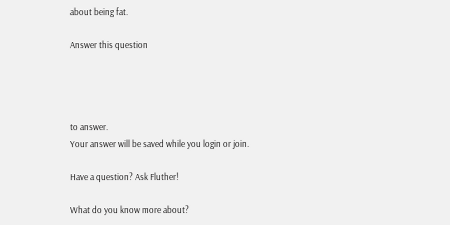about being fat.

Answer this question




to answer.
Your answer will be saved while you login or join.

Have a question? Ask Fluther!

What do you know more about?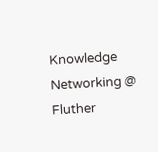Knowledge Networking @ Fluther